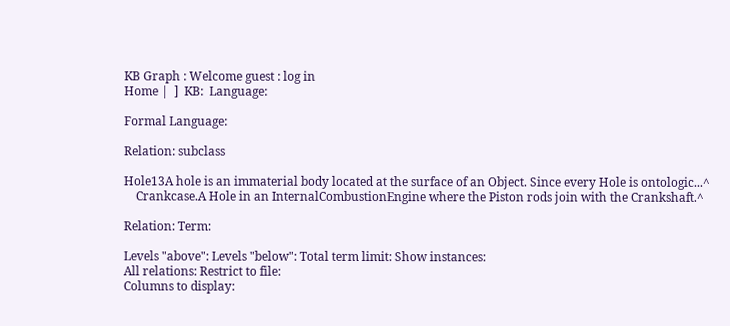KB Graph : Welcome guest : log in
Home |  ]  KB:  Language:

Formal Language:

Relation: subclass

Hole13A hole is an immaterial body located at the surface of an Object. Since every Hole is ontologic...^
    Crankcase.A Hole in an InternalCombustionEngine where the Piston rods join with the Crankshaft.^

Relation: Term:

Levels "above": Levels "below": Total term limit: Show instances:
All relations: Restrict to file:
Columns to display: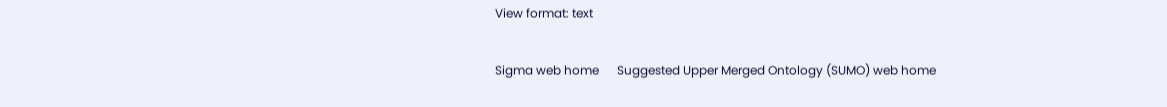View format: text

Sigma web home      Suggested Upper Merged Ontology (SUMO) web home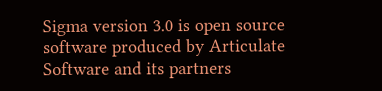Sigma version 3.0 is open source software produced by Articulate Software and its partners